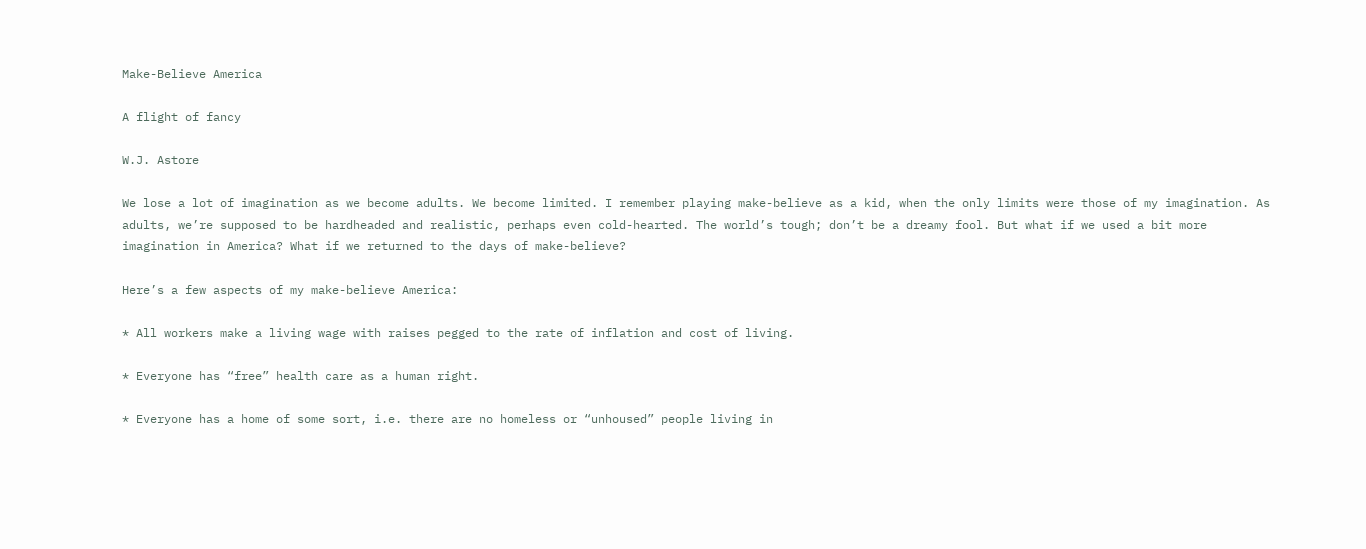Make-Believe America

A flight of fancy

W.J. Astore

We lose a lot of imagination as we become adults. We become limited. I remember playing make-believe as a kid, when the only limits were those of my imagination. As adults, we’re supposed to be hardheaded and realistic, perhaps even cold-hearted. The world’s tough; don’t be a dreamy fool. But what if we used a bit more imagination in America? What if we returned to the days of make-believe?

Here’s a few aspects of my make-believe America:

* All workers make a living wage with raises pegged to the rate of inflation and cost of living.

* Everyone has “free” health care as a human right.

* Everyone has a home of some sort, i.e. there are no homeless or “unhoused” people living in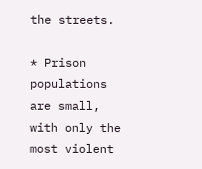the streets.

* Prison populations are small, with only the most violent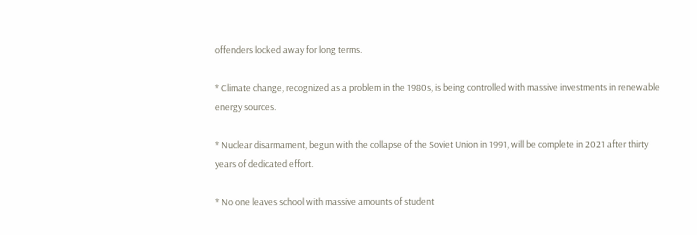offenders locked away for long terms.

* Climate change, recognized as a problem in the 1980s, is being controlled with massive investments in renewable energy sources.

* Nuclear disarmament, begun with the collapse of the Soviet Union in 1991, will be complete in 2021 after thirty years of dedicated effort.

* No one leaves school with massive amounts of student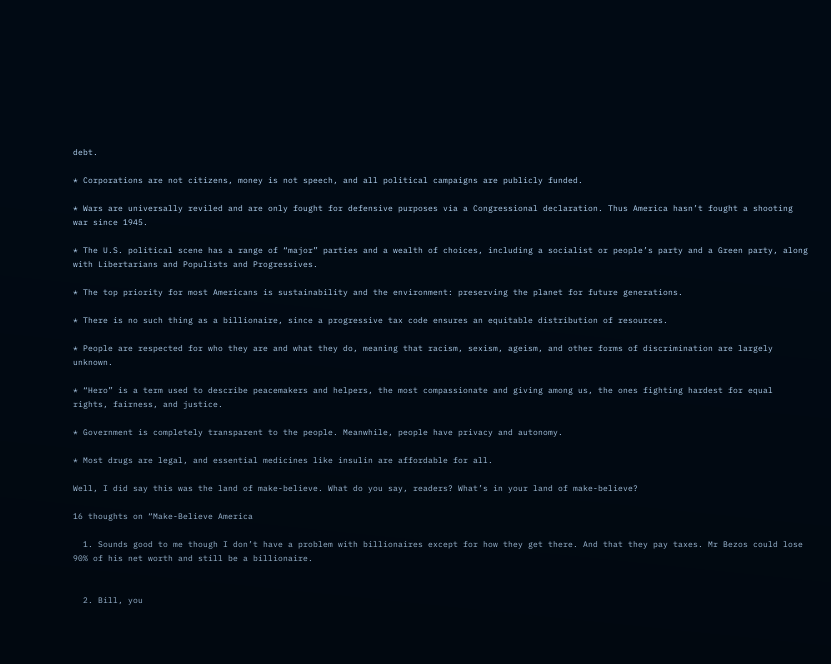debt.

* Corporations are not citizens, money is not speech, and all political campaigns are publicly funded.

* Wars are universally reviled and are only fought for defensive purposes via a Congressional declaration. Thus America hasn’t fought a shooting war since 1945.

* The U.S. political scene has a range of “major” parties and a wealth of choices, including a socialist or people’s party and a Green party, along with Libertarians and Populists and Progressives.

* The top priority for most Americans is sustainability and the environment: preserving the planet for future generations.

* There is no such thing as a billionaire, since a progressive tax code ensures an equitable distribution of resources.

* People are respected for who they are and what they do, meaning that racism, sexism, ageism, and other forms of discrimination are largely unknown.

* “Hero” is a term used to describe peacemakers and helpers, the most compassionate and giving among us, the ones fighting hardest for equal rights, fairness, and justice.

* Government is completely transparent to the people. Meanwhile, people have privacy and autonomy.

* Most drugs are legal, and essential medicines like insulin are affordable for all.

Well, I did say this was the land of make-believe. What do you say, readers? What’s in your land of make-believe?

16 thoughts on “Make-Believe America

  1. Sounds good to me though I don’t have a problem with billionaires except for how they get there. And that they pay taxes. Mr Bezos could lose 90% of his net worth and still be a billionaire.


  2. Bill, you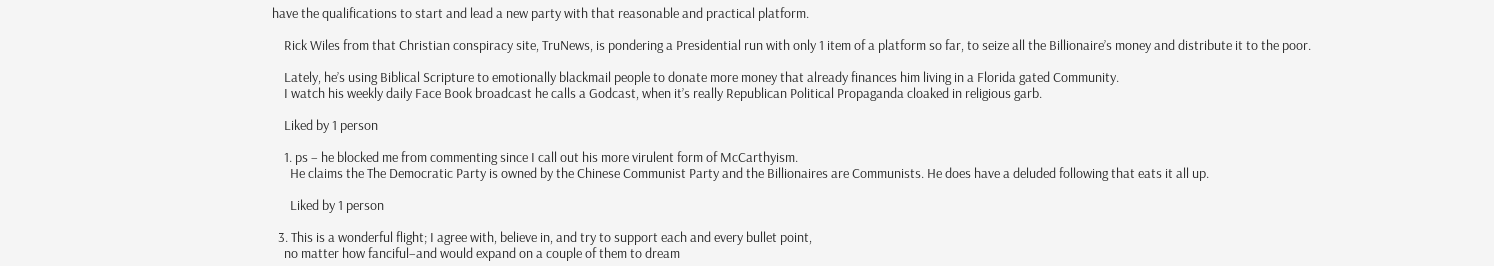have the qualifications to start and lead a new party with that reasonable and practical platform.

    Rick Wiles from that Christian conspiracy site, TruNews, is pondering a Presidential run with only 1 item of a platform so far, to seize all the Billionaire’s money and distribute it to the poor.

    Lately, he’s using Biblical Scripture to emotionally blackmail people to donate more money that already finances him living in a Florida gated Community.
    I watch his weekly daily Face Book broadcast he calls a Godcast, when it’s really Republican Political Propaganda cloaked in religious garb.

    Liked by 1 person

    1. ps – he blocked me from commenting since I call out his more virulent form of McCarthyism.
      He claims the The Democratic Party is owned by the Chinese Communist Party and the Billionaires are Communists. He does have a deluded following that eats it all up.

      Liked by 1 person

  3. This is a wonderful flight; I agree with, believe in, and try to support each and every bullet point,
    no matter how fanciful–and would expand on a couple of them to dream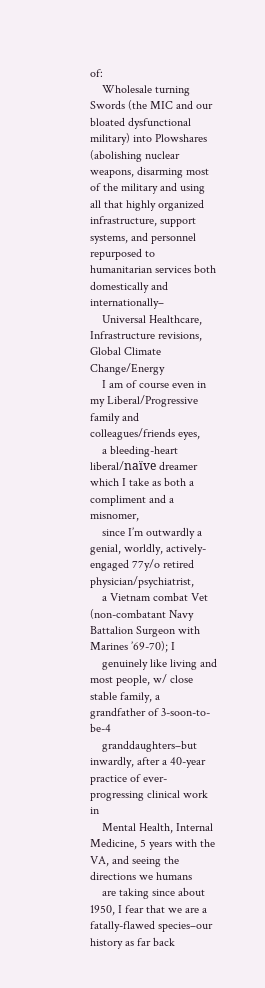of:
    Wholesale turning Swords (the MIC and our bloated dysfunctional military) into Plowshares (abolishing nuclear weapons, disarming most of the military and using all that highly organized infrastructure, support systems, and personnel repurposed to humanitarian services both domestically and internationally–
    Universal Healthcare, Infrastructure revisions, Global Climate Change/Energy
    I am of course even in my Liberal/Progressive family and colleagues/friends eyes,
    a bleeding-heart liberal/naïve dreamer which I take as both a compliment and a misnomer,
    since I’m outwardly a genial, worldly, actively-engaged 77y/o retired physician/psychiatrist,
    a Vietnam combat Vet (non-combatant Navy Battalion Surgeon with Marines ’69-70); I
    genuinely like living and most people, w/ close stable family, a grandfather of 3-soon-to-be-4
    granddaughters–but inwardly, after a 40-year practice of ever-progressing clinical work in
    Mental Health, Internal Medicine, 5 years with the VA, and seeing the directions we humans
    are taking since about 1950, I fear that we are a fatally-flawed species–our history as far back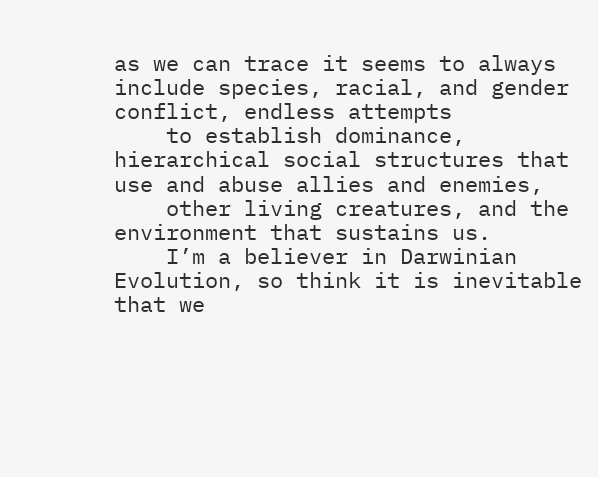as we can trace it seems to always include species, racial, and gender conflict, endless attempts
    to establish dominance, hierarchical social structures that use and abuse allies and enemies,
    other living creatures, and the environment that sustains us.
    I’m a believer in Darwinian Evolution, so think it is inevitable that we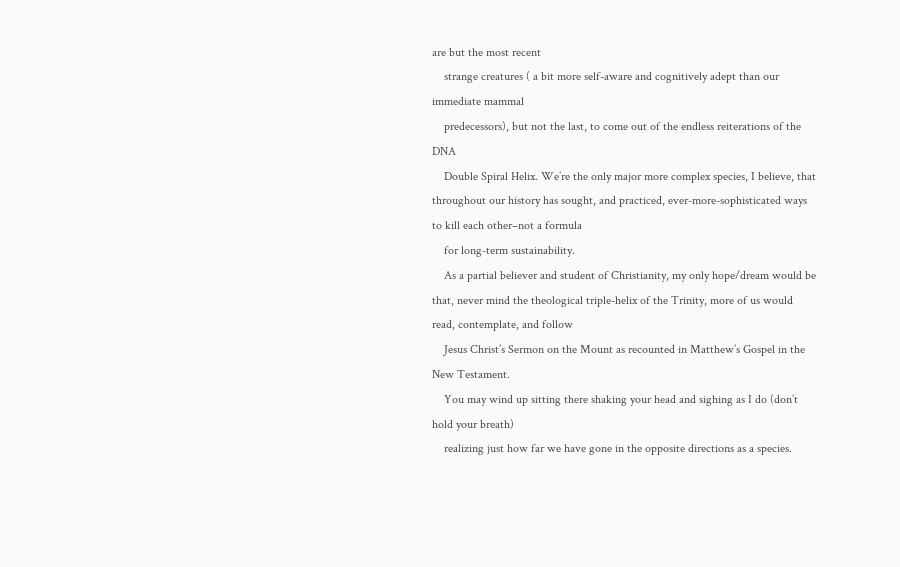are but the most recent
    strange creatures ( a bit more self-aware and cognitively adept than our immediate mammal
    predecessors), but not the last, to come out of the endless reiterations of the DNA
    Double Spiral Helix. We’re the only major more complex species, I believe, that throughout our history has sought, and practiced, ever-more-sophisticated ways to kill each other–not a formula
    for long-term sustainability.
    As a partial believer and student of Christianity, my only hope/dream would be that, never mind the theological triple-helix of the Trinity, more of us would read, contemplate, and follow
    Jesus Christ’s Sermon on the Mount as recounted in Matthew’s Gospel in the New Testament.
    You may wind up sitting there shaking your head and sighing as I do (don’t hold your breath)
    realizing just how far we have gone in the opposite directions as a species.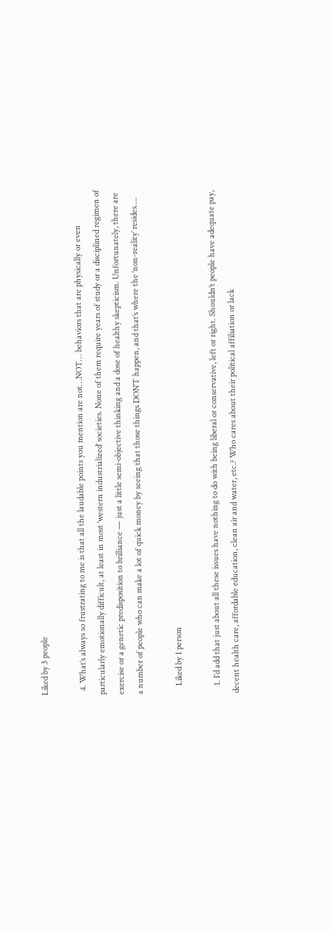Liked by 3 people

  4. What’s always so frustrating to me is that all the laudable points you mention are not…NOT… behaviors that are physically or even particularly emotionally difficult, at least in most ‘western industrialized’ societies. None of them require years of study or a disciplined regimen of exercise or a genetic predisposition to brilliance — just a little semi-objective thinking and a dose of healthy skepticism. Unfortunately, there are a number of people who can make a lot of quick money by seeing that those things DON’T happen, and that’s where the ‘non-reality’ resides….

    Liked by 1 person

    1. I’d add that just about all these issues have nothing to do with being liberal or conservative, left or right. Shouldn’t people have adequate pay, decent health care, affordable education, clean air and water, etc.? Who cares about their political affiliation or lack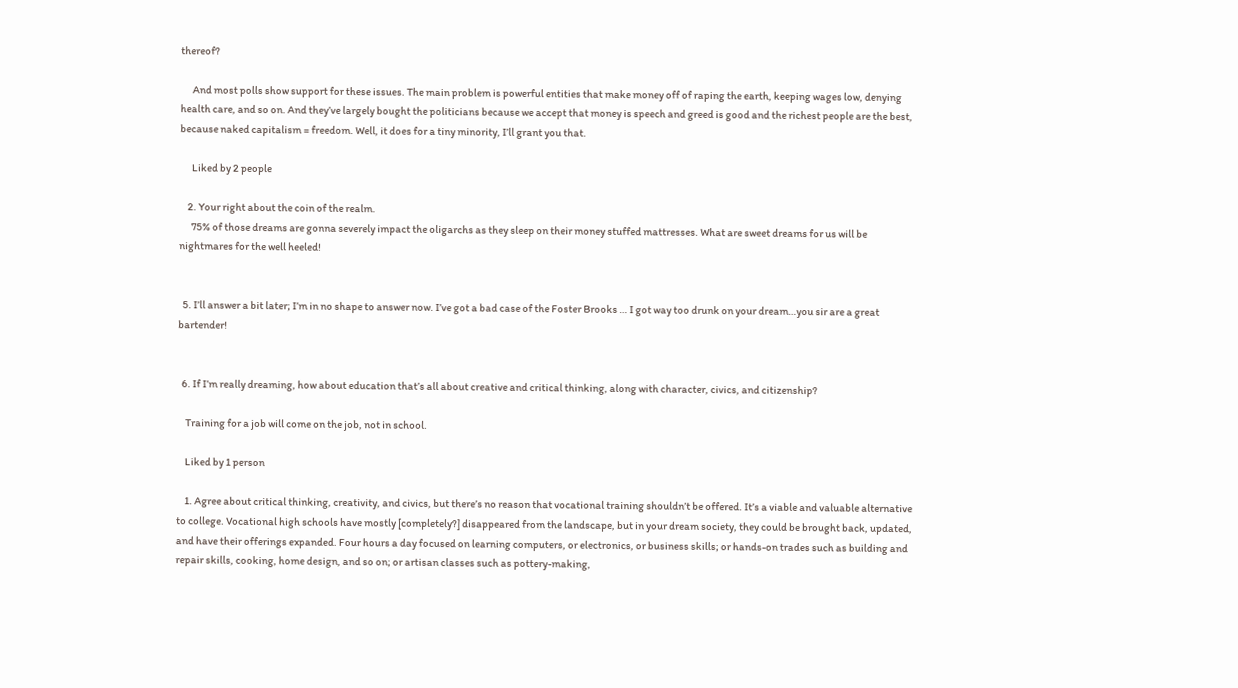thereof?

      And most polls show support for these issues. The main problem is powerful entities that make money off of raping the earth, keeping wages low, denying health care, and so on. And they’ve largely bought the politicians because we accept that money is speech and greed is good and the richest people are the best, because naked capitalism = freedom. Well, it does for a tiny minority, I’ll grant you that.

      Liked by 2 people

    2. Your right about the coin of the realm.
      75% of those dreams are gonna severely impact the oligarchs as they sleep on their money stuffed mattresses. What are sweet dreams for us will be nightmares for the well heeled!


  5. I’ll answer a bit later; I’m in no shape to answer now. I’ve got a bad case of the Foster Brooks … I got way too drunk on your dream…you sir are a great bartender!


  6. If I’m really dreaming, how about education that’s all about creative and critical thinking, along with character, civics, and citizenship?

    Training for a job will come on the job, not in school.

    Liked by 1 person

    1. Agree about critical thinking, creativity, and civics, but there’s no reason that vocational training shouldn’t be offered. It’s a viable and valuable alternative to college. Vocational high schools have mostly [completely?] disappeared from the landscape, but in your dream society, they could be brought back, updated, and have their offerings expanded. Four hours a day focused on learning computers, or electronics, or business skills; or hands-on trades such as building and repair skills, cooking, home design, and so on; or artisan classes such as pottery-making,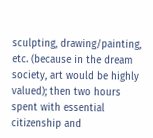sculpting, drawing/painting, etc. (because in the dream society, art would be highly valued); then two hours spent with essential citizenship and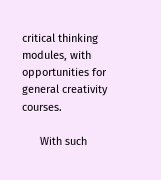critical thinking modules, with opportunities for general creativity courses.

      With such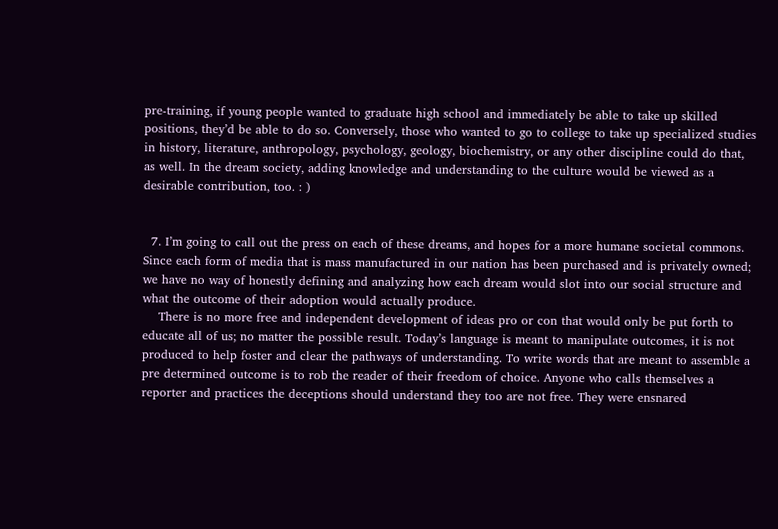pre-training, if young people wanted to graduate high school and immediately be able to take up skilled positions, they’d be able to do so. Conversely, those who wanted to go to college to take up specialized studies in history, literature, anthropology, psychology, geology, biochemistry, or any other discipline could do that, as well. In the dream society, adding knowledge and understanding to the culture would be viewed as a desirable contribution, too. : )


  7. I’m going to call out the press on each of these dreams, and hopes for a more humane societal commons. Since each form of media that is mass manufactured in our nation has been purchased and is privately owned; we have no way of honestly defining and analyzing how each dream would slot into our social structure and what the outcome of their adoption would actually produce.
    There is no more free and independent development of ideas pro or con that would only be put forth to educate all of us; no matter the possible result. Today’s language is meant to manipulate outcomes, it is not produced to help foster and clear the pathways of understanding. To write words that are meant to assemble a pre determined outcome is to rob the reader of their freedom of choice. Anyone who calls themselves a reporter and practices the deceptions should understand they too are not free. They were ensnared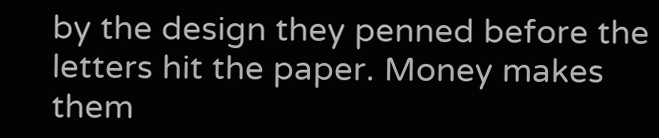by the design they penned before the letters hit the paper. Money makes them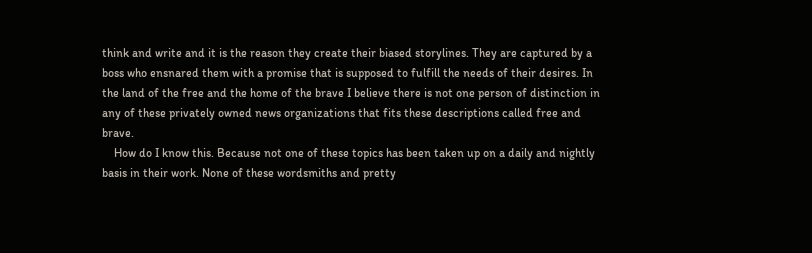think and write and it is the reason they create their biased storylines. They are captured by a boss who ensnared them with a promise that is supposed to fulfill the needs of their desires. In the land of the free and the home of the brave I believe there is not one person of distinction in any of these privately owned news organizations that fits these descriptions called free and brave.
    How do I know this. Because not one of these topics has been taken up on a daily and nightly basis in their work. None of these wordsmiths and pretty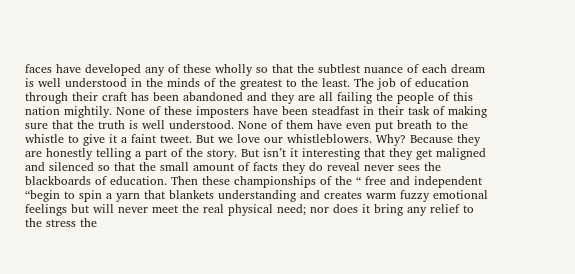faces have developed any of these wholly so that the subtlest nuance of each dream is well understood in the minds of the greatest to the least. The job of education through their craft has been abandoned and they are all failing the people of this nation mightily. None of these imposters have been steadfast in their task of making sure that the truth is well understood. None of them have even put breath to the whistle to give it a faint tweet. But we love our whistleblowers. Why? Because they are honestly telling a part of the story. But isn’t it interesting that they get maligned and silenced so that the small amount of facts they do reveal never sees the blackboards of education. Then these championships of the “ free and independent “begin to spin a yarn that blankets understanding and creates warm fuzzy emotional feelings but will never meet the real physical need; nor does it bring any relief to the stress the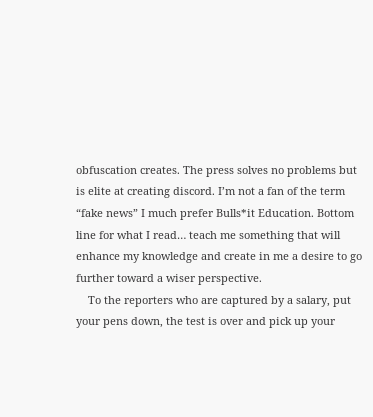obfuscation creates. The press solves no problems but is elite at creating discord. I’m not a fan of the term “fake news” I much prefer Bulls*it Education. Bottom line for what I read… teach me something that will enhance my knowledge and create in me a desire to go further toward a wiser perspective.
    To the reporters who are captured by a salary, put your pens down, the test is over and pick up your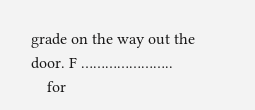grade on the way out the door. F …………………..
    for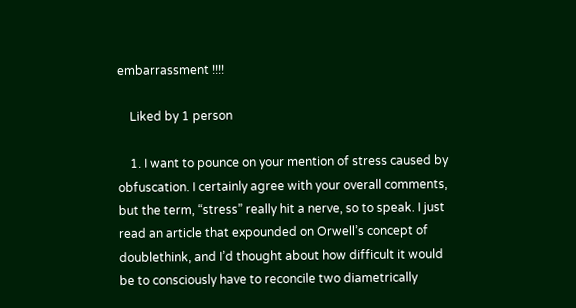embarrassment !!!!

    Liked by 1 person

    1. I want to pounce on your mention of stress caused by obfuscation. I certainly agree with your overall comments, but the term, “stress” really hit a nerve, so to speak. I just read an article that expounded on Orwell’s concept of doublethink, and I’d thought about how difficult it would be to consciously have to reconcile two diametrically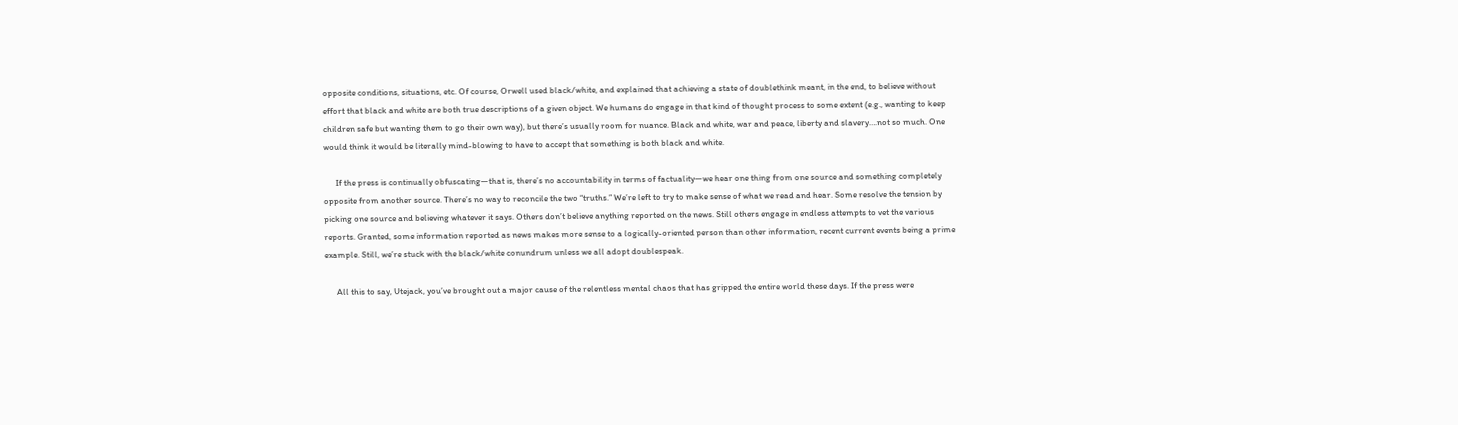opposite conditions, situations, etc. Of course, Orwell used black/white, and explained that achieving a state of doublethink meant, in the end, to believe without effort that black and white are both true descriptions of a given object. We humans do engage in that kind of thought process to some extent (e.g., wanting to keep children safe but wanting them to go their own way), but there’s usually room for nuance. Black and white, war and peace, liberty and slavery….not so much. One would think it would be literally mind-blowing to have to accept that something is both black and white.

      If the press is continually obfuscating—that is, there’s no accountability in terms of factuality—we hear one thing from one source and something completely opposite from another source. There’s no way to reconcile the two “truths.” We’re left to try to make sense of what we read and hear. Some resolve the tension by picking one source and believing whatever it says. Others don’t believe anything reported on the news. Still others engage in endless attempts to vet the various reports. Granted, some information reported as news makes more sense to a logically-oriented person than other information, recent current events being a prime example. Still, we’re stuck with the black/white conundrum unless we all adopt doublespeak.

      All this to say, Utejack, you’ve brought out a major cause of the relentless mental chaos that has gripped the entire world these days. If the press were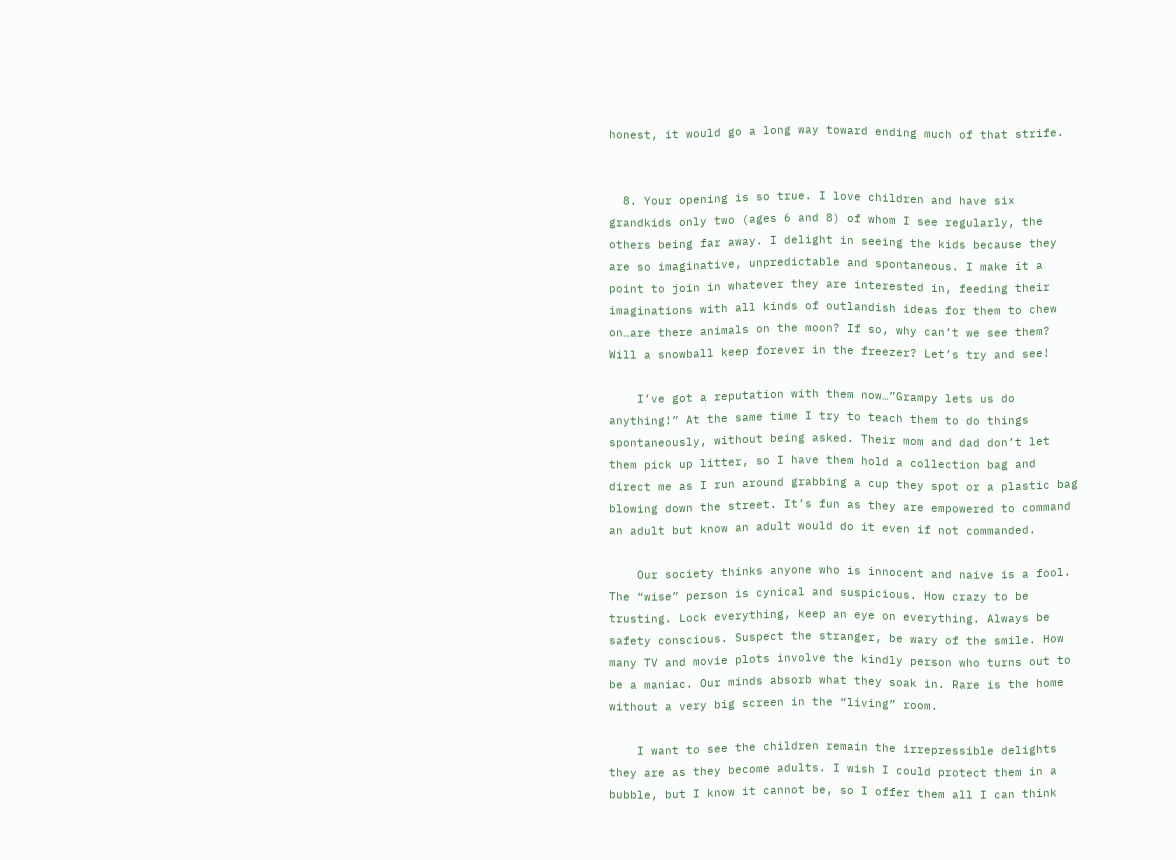honest, it would go a long way toward ending much of that strife.


  8. Your opening is so true. I love children and have six grandkids only two (ages 6 and 8) of whom I see regularly, the others being far away. I delight in seeing the kids because they are so imaginative, unpredictable and spontaneous. I make it a point to join in whatever they are interested in, feeding their imaginations with all kinds of outlandish ideas for them to chew on…are there animals on the moon? If so, why can’t we see them? Will a snowball keep forever in the freezer? Let’s try and see!

    I’ve got a reputation with them now…”Grampy lets us do anything!” At the same time I try to teach them to do things spontaneously, without being asked. Their mom and dad don’t let them pick up litter, so I have them hold a collection bag and direct me as I run around grabbing a cup they spot or a plastic bag blowing down the street. It’s fun as they are empowered to command an adult but know an adult would do it even if not commanded.

    Our society thinks anyone who is innocent and naive is a fool. The “wise” person is cynical and suspicious. How crazy to be trusting. Lock everything, keep an eye on everything. Always be safety conscious. Suspect the stranger, be wary of the smile. How many TV and movie plots involve the kindly person who turns out to be a maniac. Our minds absorb what they soak in. Rare is the home without a very big screen in the “living” room.

    I want to see the children remain the irrepressible delights they are as they become adults. I wish I could protect them in a bubble, but I know it cannot be, so I offer them all I can think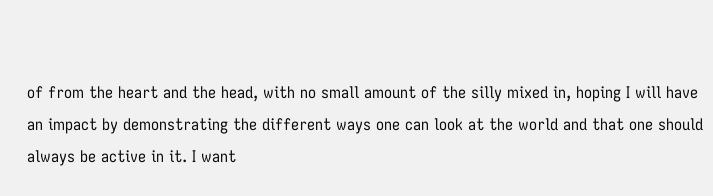of from the heart and the head, with no small amount of the silly mixed in, hoping I will have an impact by demonstrating the different ways one can look at the world and that one should always be active in it. I want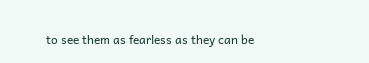to see them as fearless as they can be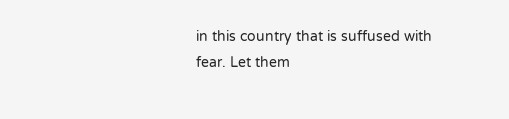in this country that is suffused with fear. Let them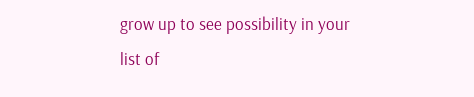grow up to see possibility in your list of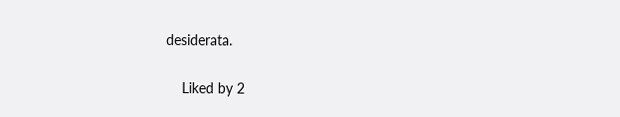desiderata.

    Liked by 2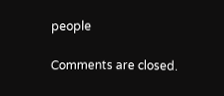people

Comments are closed.